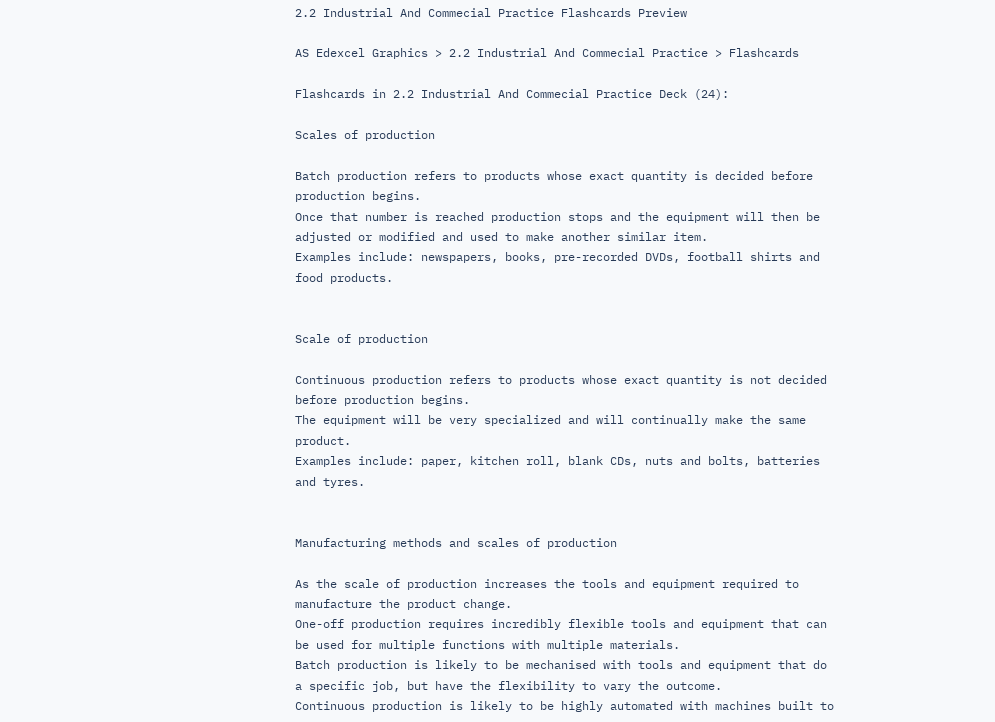2.2 Industrial And Commecial Practice Flashcards Preview

AS Edexcel Graphics > 2.2 Industrial And Commecial Practice > Flashcards

Flashcards in 2.2 Industrial And Commecial Practice Deck (24):

Scales of production

Batch production refers to products whose exact quantity is decided before production begins.
Once that number is reached production stops and the equipment will then be adjusted or modified and used to make another similar item.
Examples include: newspapers, books, pre-recorded DVDs, football shirts and food products.


Scale of production

Continuous production refers to products whose exact quantity is not decided before production begins.
The equipment will be very specialized and will continually make the same product.
Examples include: paper, kitchen roll, blank CDs, nuts and bolts, batteries and tyres.


Manufacturing methods and scales of production

As the scale of production increases the tools and equipment required to manufacture the product change.
One-off production requires incredibly flexible tools and equipment that can be used for multiple functions with multiple materials.
Batch production is likely to be mechanised with tools and equipment that do a specific job, but have the flexibility to vary the outcome.
Continuous production is likely to be highly automated with machines built to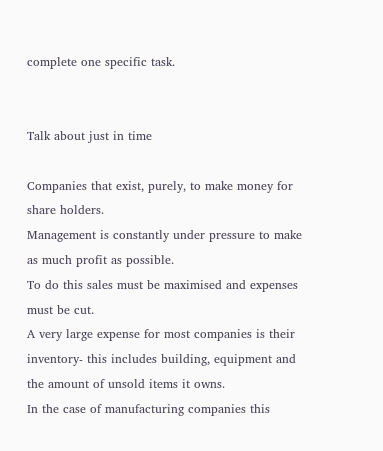complete one specific task.


Talk about just in time

Companies that exist, purely, to make money for share holders.
Management is constantly under pressure to make as much profit as possible.
To do this sales must be maximised and expenses must be cut.
A very large expense for most companies is their inventory- this includes building, equipment and the amount of unsold items it owns.
In the case of manufacturing companies this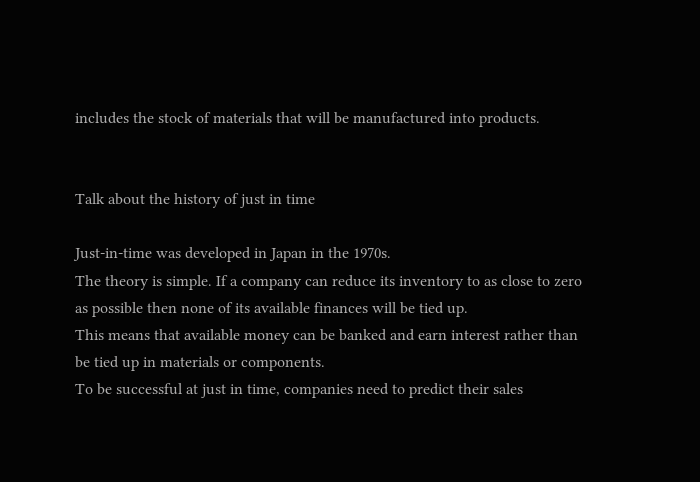includes the stock of materials that will be manufactured into products.


Talk about the history of just in time

Just-in-time was developed in Japan in the 1970s.
The theory is simple. If a company can reduce its inventory to as close to zero as possible then none of its available finances will be tied up.
This means that available money can be banked and earn interest rather than be tied up in materials or components.
To be successful at just in time, companies need to predict their sales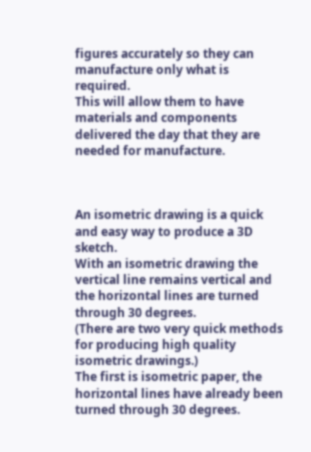figures accurately so they can manufacture only what is required.
This will allow them to have materials and components delivered the day that they are needed for manufacture.



An isometric drawing is a quick and easy way to produce a 3D sketch.
With an isometric drawing the vertical line remains vertical and the horizontal lines are turned through 30 degrees.
(There are two very quick methods for producing high quality isometric drawings.)
The first is isometric paper, the horizontal lines have already been turned through 30 degrees.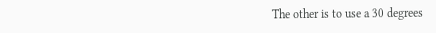The other is to use a 30 degrees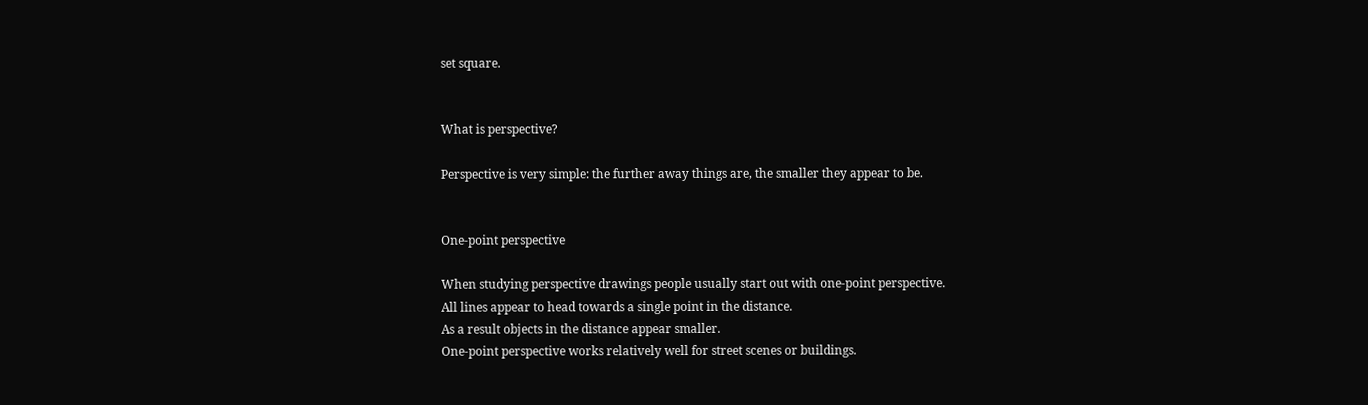set square.


What is perspective?

Perspective is very simple: the further away things are, the smaller they appear to be.


One-point perspective

When studying perspective drawings people usually start out with one-point perspective.
All lines appear to head towards a single point in the distance.
As a result objects in the distance appear smaller.
One-point perspective works relatively well for street scenes or buildings.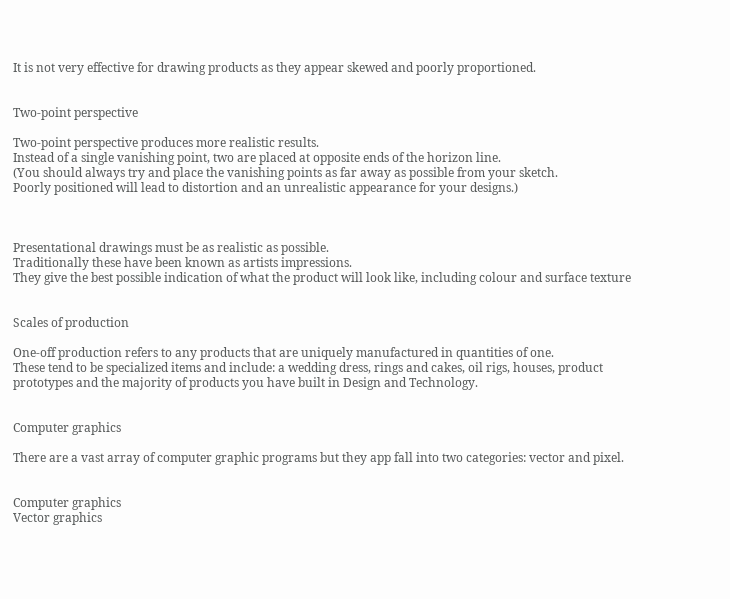It is not very effective for drawing products as they appear skewed and poorly proportioned.


Two-point perspective

Two-point perspective produces more realistic results.
Instead of a single vanishing point, two are placed at opposite ends of the horizon line.
(You should always try and place the vanishing points as far away as possible from your sketch.
Poorly positioned will lead to distortion and an unrealistic appearance for your designs.)



Presentational drawings must be as realistic as possible.
Traditionally these have been known as artists impressions.
They give the best possible indication of what the product will look like, including colour and surface texture


Scales of production

One-off production refers to any products that are uniquely manufactured in quantities of one.
These tend to be specialized items and include: a wedding dress, rings and cakes, oil rigs, houses, product prototypes and the majority of products you have built in Design and Technology.


Computer graphics

There are a vast array of computer graphic programs but they app fall into two categories: vector and pixel.


Computer graphics
Vector graphics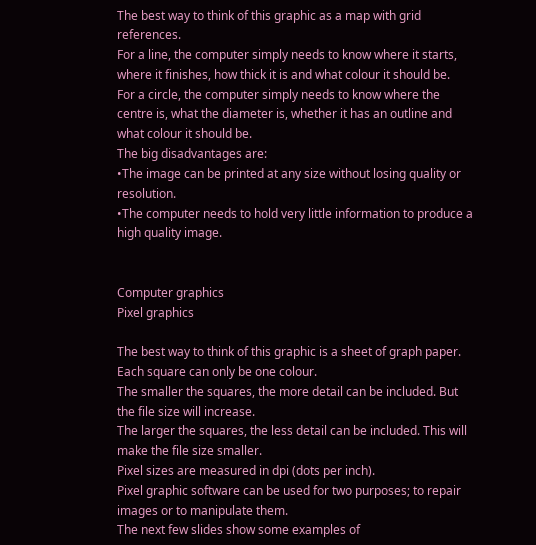The best way to think of this graphic as a map with grid references.
For a line, the computer simply needs to know where it starts, where it finishes, how thick it is and what colour it should be.
For a circle, the computer simply needs to know where the centre is, what the diameter is, whether it has an outline and what colour it should be.
The big disadvantages are:
•The image can be printed at any size without losing quality or resolution.
•The computer needs to hold very little information to produce a high quality image.


Computer graphics
Pixel graphics

The best way to think of this graphic is a sheet of graph paper. Each square can only be one colour.
The smaller the squares, the more detail can be included. But the file size will increase.
The larger the squares, the less detail can be included. This will make the file size smaller.
Pixel sizes are measured in dpi (dots per inch).
Pixel graphic software can be used for two purposes; to repair images or to manipulate them.
The next few slides show some examples of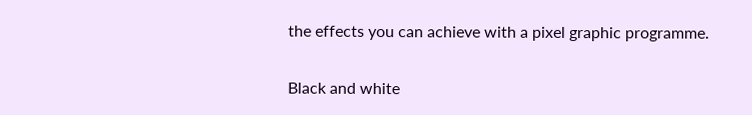the effects you can achieve with a pixel graphic programme.


Black and white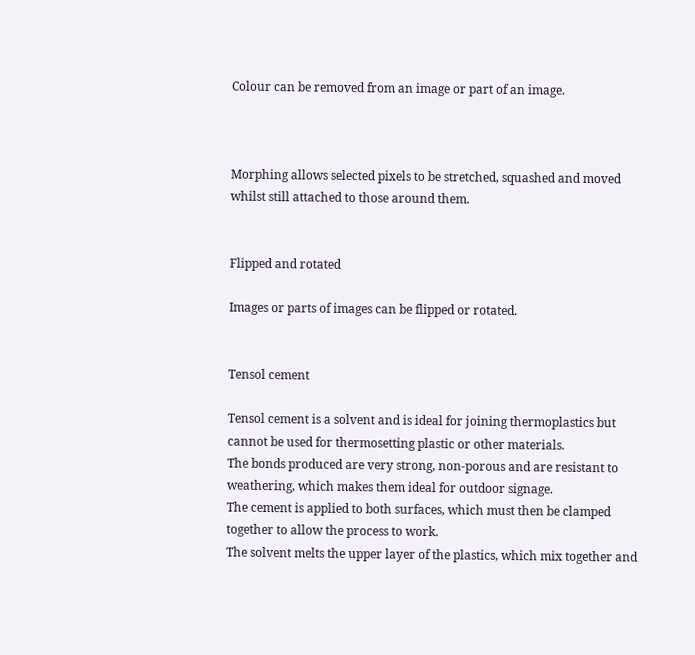Colour can be removed from an image or part of an image.



Morphing allows selected pixels to be stretched, squashed and moved whilst still attached to those around them.


Flipped and rotated

Images or parts of images can be flipped or rotated.


Tensol cement

Tensol cement is a solvent and is ideal for joining thermoplastics but cannot be used for thermosetting plastic or other materials.
The bonds produced are very strong, non-porous and are resistant to weathering, which makes them ideal for outdoor signage.
The cement is applied to both surfaces, which must then be clamped together to allow the process to work.
The solvent melts the upper layer of the plastics, which mix together and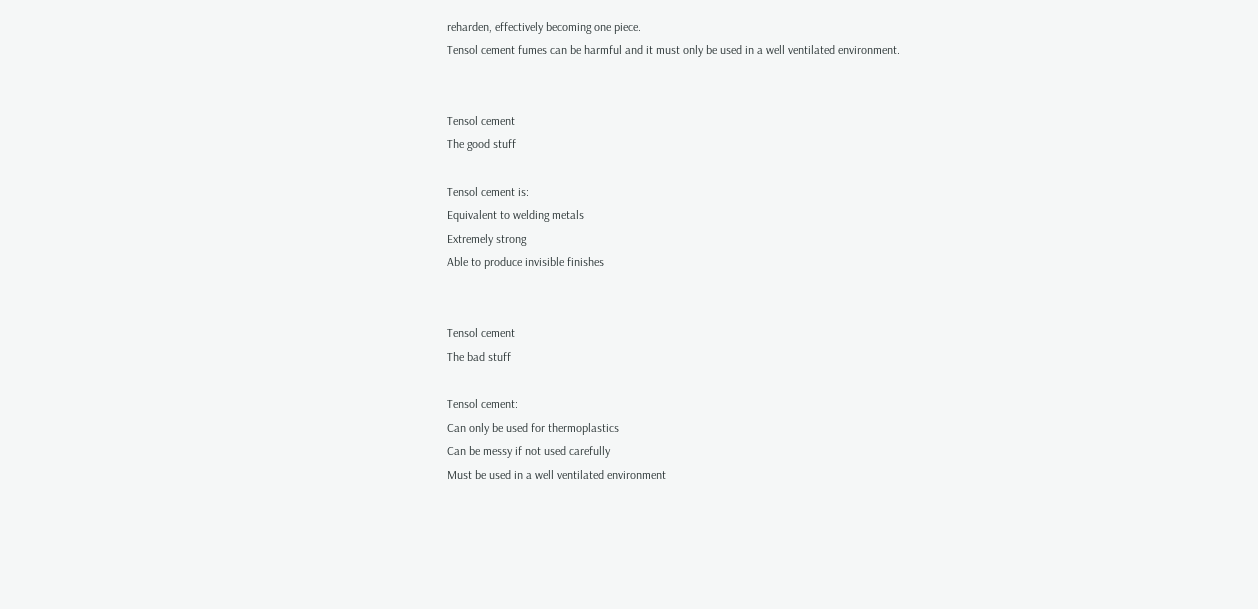reharden, effectively becoming one piece.
Tensol cement fumes can be harmful and it must only be used in a well ventilated environment.


Tensol cement
The good stuff

Tensol cement is:
Equivalent to welding metals
Extremely strong
Able to produce invisible finishes


Tensol cement
The bad stuff

Tensol cement:
Can only be used for thermoplastics
Can be messy if not used carefully
Must be used in a well ventilated environment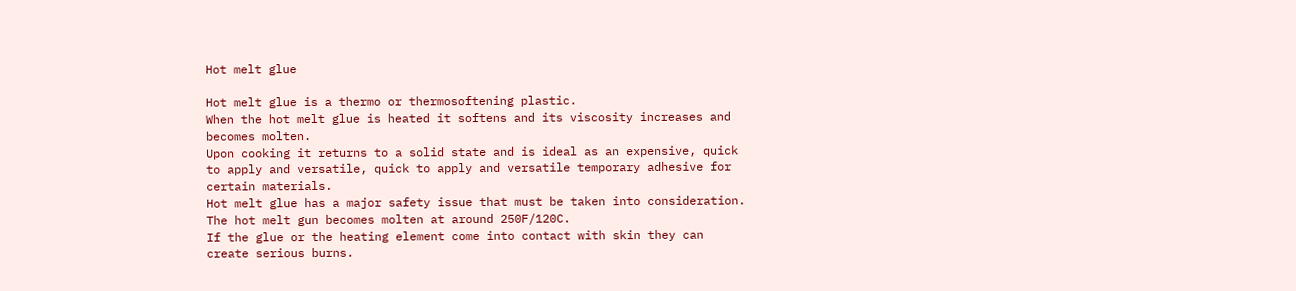Hot melt glue

Hot melt glue is a thermo or thermosoftening plastic.
When the hot melt glue is heated it softens and its viscosity increases and becomes molten.
Upon cooking it returns to a solid state and is ideal as an expensive, quick to apply and versatile, quick to apply and versatile temporary adhesive for certain materials.
Hot melt glue has a major safety issue that must be taken into consideration.
The hot melt gun becomes molten at around 250F/120C.
If the glue or the heating element come into contact with skin they can create serious burns.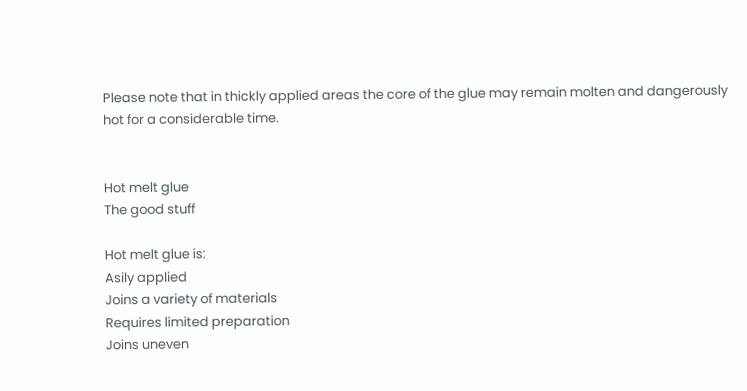Please note that in thickly applied areas the core of the glue may remain molten and dangerously hot for a considerable time.


Hot melt glue
The good stuff

Hot melt glue is:
Asily applied
Joins a variety of materials
Requires limited preparation
Joins uneven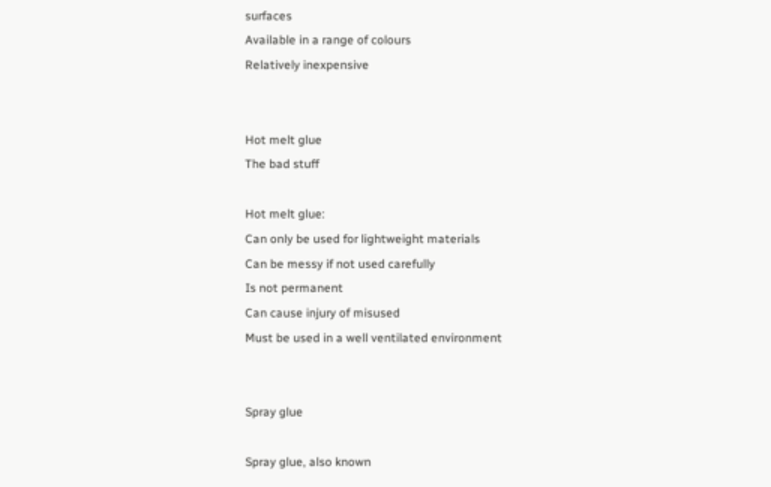surfaces
Available in a range of colours
Relatively inexpensive


Hot melt glue
The bad stuff

Hot melt glue:
Can only be used for lightweight materials
Can be messy if not used carefully
Is not permanent
Can cause injury of misused
Must be used in a well ventilated environment


Spray glue

Spray glue, also known